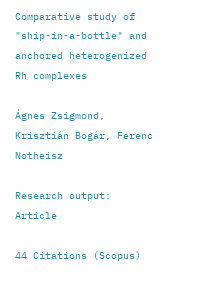Comparative study of "ship-in-a-bottle" and anchored heterogenized Rh complexes

Ágnes Zsigmond, Krisztián Bogár, Ferenc Notheisz

Research output: Article

44 Citations (Scopus)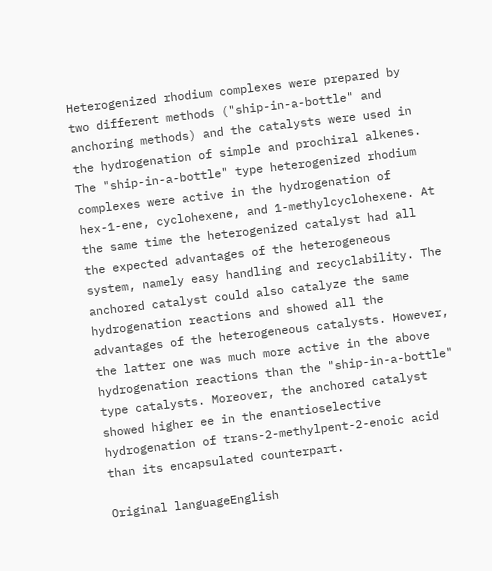Heterogenized rhodium complexes were prepared by two different methods ("ship-in-a-bottle" and anchoring methods) and the catalysts were used in the hydrogenation of simple and prochiral alkenes. The "ship-in-a-bottle" type heterogenized rhodium complexes were active in the hydrogenation of hex-1-ene, cyclohexene, and 1-methylcyclohexene. At the same time the heterogenized catalyst had all the expected advantages of the heterogeneous system, namely easy handling and recyclability. The anchored catalyst could also catalyze the same hydrogenation reactions and showed all the advantages of the heterogeneous catalysts. However, the latter one was much more active in the above hydrogenation reactions than the "ship-in-a-bottle" type catalysts. Moreover, the anchored catalyst showed higher ee in the enantioselective hydrogenation of trans-2-methylpent-2-enoic acid than its encapsulated counterpart.

Original languageEnglish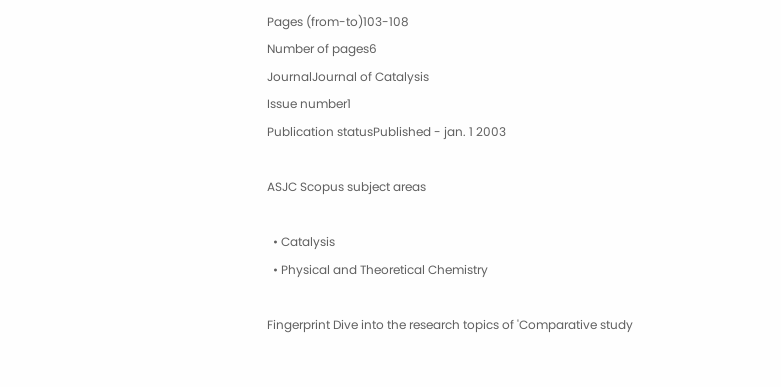Pages (from-to)103-108
Number of pages6
JournalJournal of Catalysis
Issue number1
Publication statusPublished - jan. 1 2003

ASJC Scopus subject areas

  • Catalysis
  • Physical and Theoretical Chemistry

Fingerprint Dive into the research topics of 'Comparative study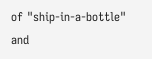of "ship-in-a-bottle" and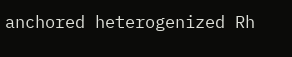anchored heterogenized Rh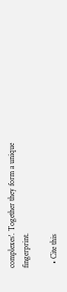complexes'. Together they form a unique fingerprint.

  • Cite this